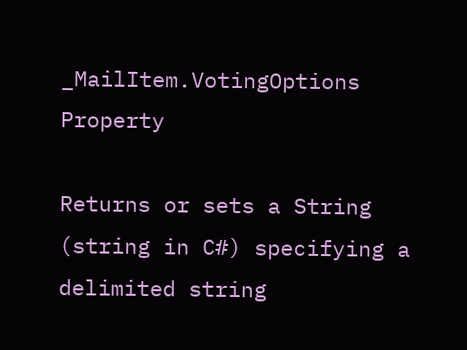_MailItem.VotingOptions Property

Returns or sets a String (string in C#) specifying a delimited string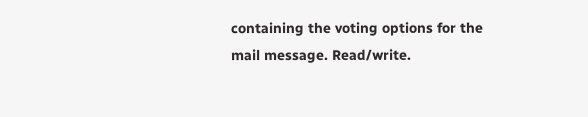containing the voting options for the mail message. Read/write.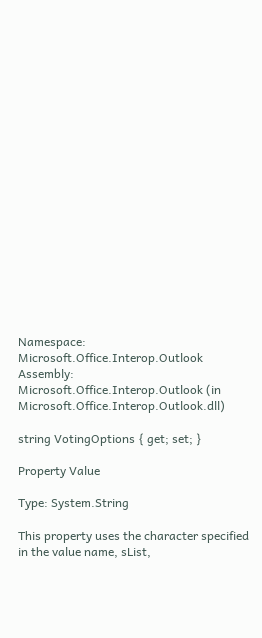Namespace:  Microsoft.Office.Interop.Outlook
Assembly:  Microsoft.Office.Interop.Outlook (in Microsoft.Office.Interop.Outlook.dll)

string VotingOptions { get; set; }

Property Value

Type: System.String

This property uses the character specified in the value name, sList,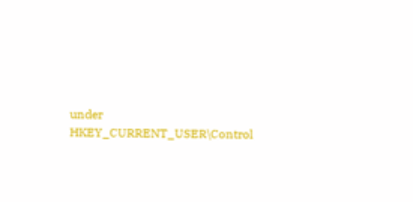under HKEY_CURRENT_USER\Control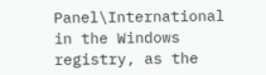Panel\International in the Windows registry, as the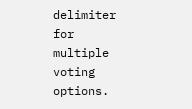delimiter for multiple voting options.